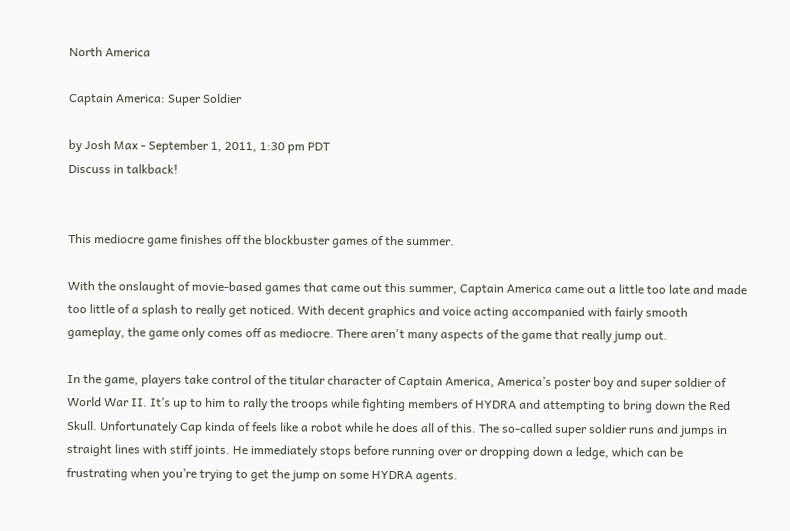North America

Captain America: Super Soldier

by Josh Max - September 1, 2011, 1:30 pm PDT
Discuss in talkback!


This mediocre game finishes off the blockbuster games of the summer.

With the onslaught of movie-based games that came out this summer, Captain America came out a little too late and made too little of a splash to really get noticed. With decent graphics and voice acting accompanied with fairly smooth gameplay, the game only comes off as mediocre. There aren't many aspects of the game that really jump out.

In the game, players take control of the titular character of Captain America, America’s poster boy and super soldier of World War II. It’s up to him to rally the troops while fighting members of HYDRA and attempting to bring down the Red Skull. Unfortunately Cap kinda of feels like a robot while he does all of this. The so-called super soldier runs and jumps in straight lines with stiff joints. He immediately stops before running over or dropping down a ledge, which can be frustrating when you’re trying to get the jump on some HYDRA agents.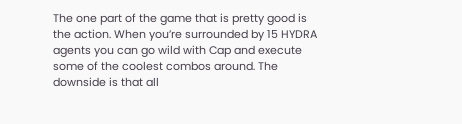The one part of the game that is pretty good is the action. When you’re surrounded by 15 HYDRA agents you can go wild with Cap and execute some of the coolest combos around. The downside is that all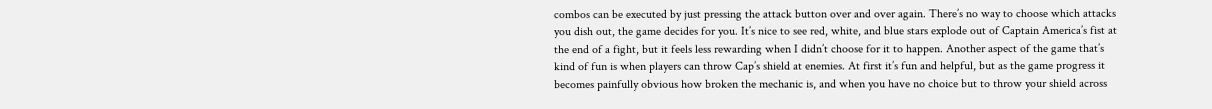combos can be executed by just pressing the attack button over and over again. There’s no way to choose which attacks you dish out, the game decides for you. It’s nice to see red, white, and blue stars explode out of Captain America’s fist at the end of a fight, but it feels less rewarding when I didn’t choose for it to happen. Another aspect of the game that’s kind of fun is when players can throw Cap’s shield at enemies. At first it’s fun and helpful, but as the game progress it becomes painfully obvious how broken the mechanic is, and when you have no choice but to throw your shield across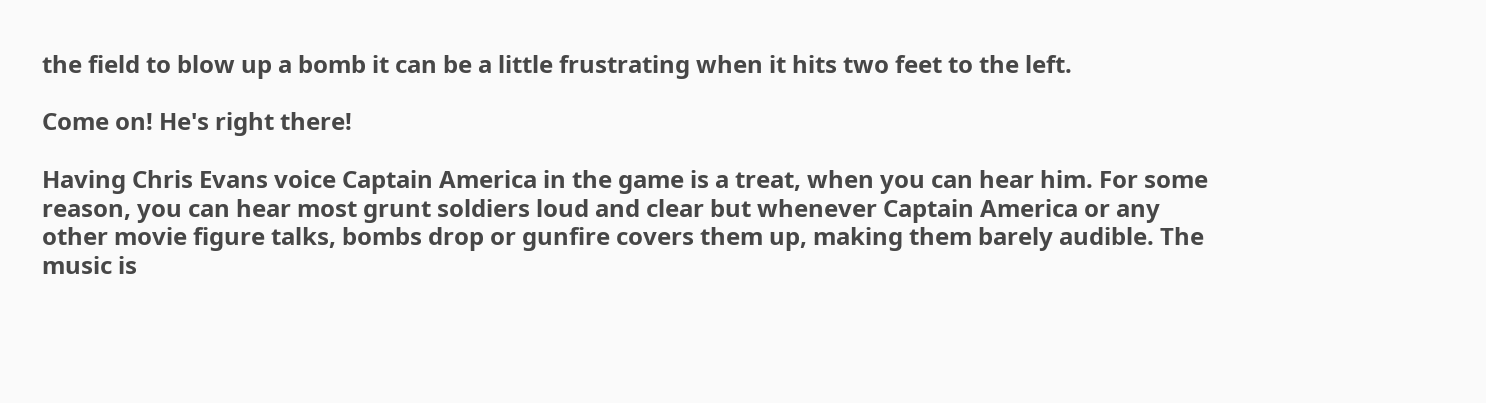the field to blow up a bomb it can be a little frustrating when it hits two feet to the left.

Come on! He's right there!

Having Chris Evans voice Captain America in the game is a treat, when you can hear him. For some reason, you can hear most grunt soldiers loud and clear but whenever Captain America or any other movie figure talks, bombs drop or gunfire covers them up, making them barely audible. The music is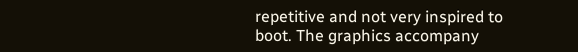repetitive and not very inspired to boot. The graphics accompany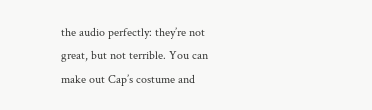the audio perfectly: they’re not great, but not terrible. You can make out Cap’s costume and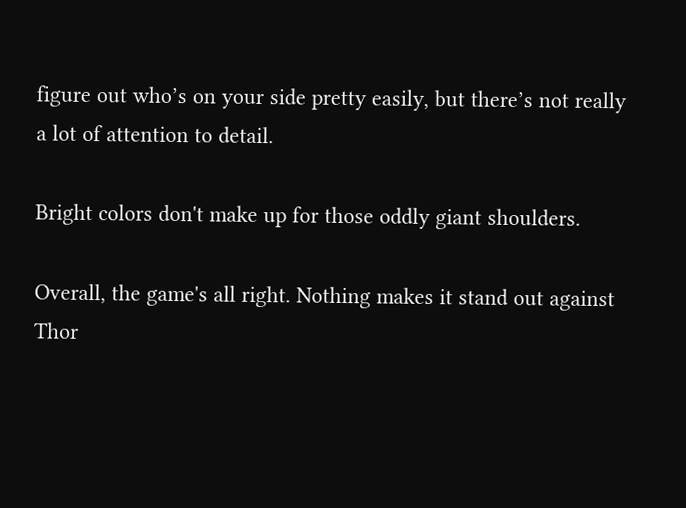figure out who’s on your side pretty easily, but there’s not really a lot of attention to detail.

Bright colors don't make up for those oddly giant shoulders.

Overall, the game's all right. Nothing makes it stand out against Thor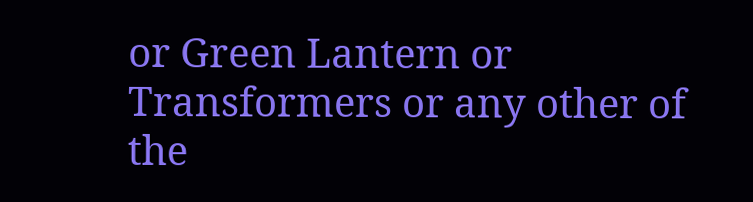or Green Lantern or Transformers or any other of the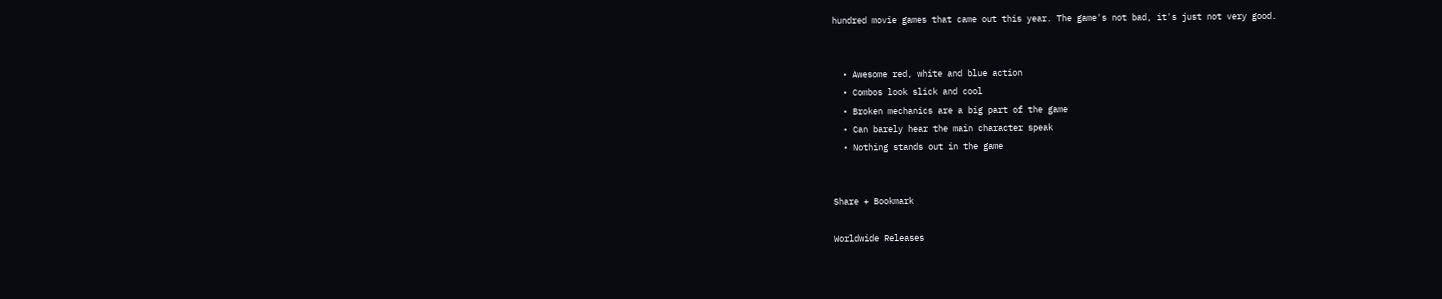hundred movie games that came out this year. The game's not bad, it's just not very good.


  • Awesome red, white and blue action
  • Combos look slick and cool
  • Broken mechanics are a big part of the game
  • Can barely hear the main character speak
  • Nothing stands out in the game


Share + Bookmark

Worldwide Releases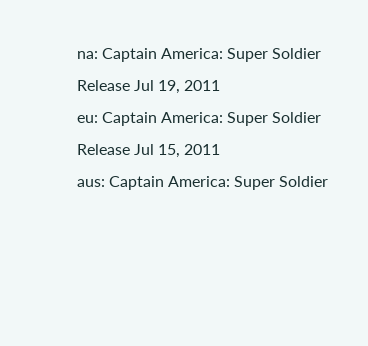na: Captain America: Super Soldier
Release Jul 19, 2011
eu: Captain America: Super Soldier
Release Jul 15, 2011
aus: Captain America: Super Soldier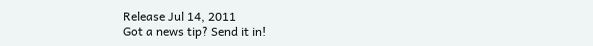Release Jul 14, 2011
Got a news tip? Send it in!